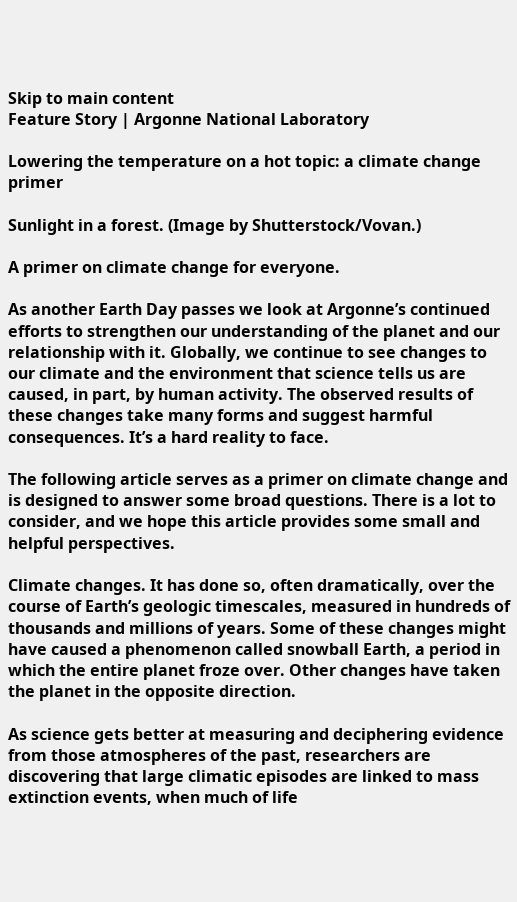Skip to main content
Feature Story | Argonne National Laboratory

Lowering the temperature on a hot topic: a climate change primer

Sunlight in a forest. (Image by Shutterstock/Vovan.)

A primer on climate change for everyone.

As another Earth Day passes we look at Argonne’s continued efforts to strengthen our understanding of the planet and our relationship with it. Globally, we continue to see changes to our climate and the environment that science tells us are caused, in part, by human activity. The observed results of these changes take many forms and suggest harmful consequences. It’s a hard reality to face.

The following article serves as a primer on climate change and is designed to answer some broad questions. There is a lot to consider, and we hope this article provides some small and helpful perspectives.

Climate changes. It has done so, often dramatically, over the course of Earth’s geologic timescales, measured in hundreds of thousands and millions of years. Some of these changes might have caused a phenomenon called snowball Earth, a period in which the entire planet froze over. Other changes have taken the planet in the opposite direction.

As science gets better at measuring and deciphering evidence from those atmospheres of the past, researchers are discovering that large climatic episodes are linked to mass extinction events, when much of life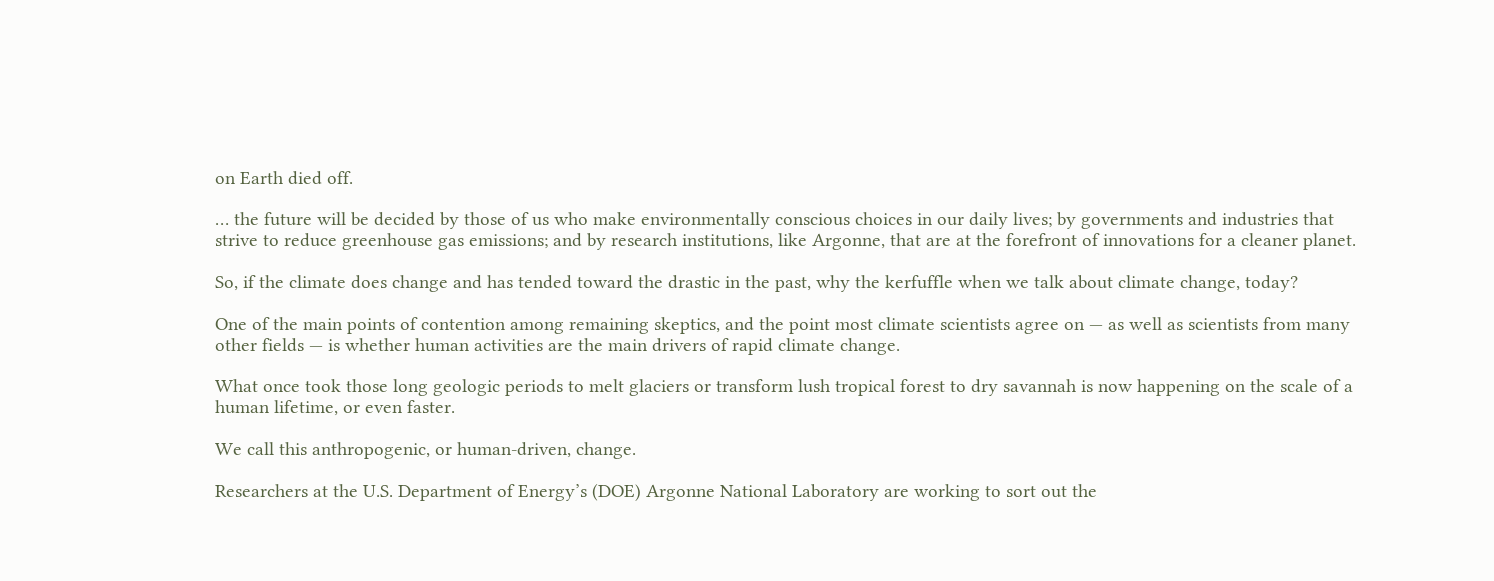on Earth died off.

… the future will be decided by those of us who make environmentally conscious choices in our daily lives; by governments and industries that strive to reduce greenhouse gas emissions; and by research institutions, like Argonne, that are at the forefront of innovations for a cleaner planet.

So, if the climate does change and has tended toward the drastic in the past, why the kerfuffle when we talk about climate change, today?

One of the main points of contention among remaining skeptics, and the point most climate scientists agree on — as well as scientists from many other fields — is whether human activities are the main drivers of rapid climate change.

What once took those long geologic periods to melt glaciers or transform lush tropical forest to dry savannah is now happening on the scale of a human lifetime, or even faster.

We call this anthropogenic, or human-driven, change.

Researchers at the U.S. Department of Energy’s (DOE) Argonne National Laboratory are working to sort out the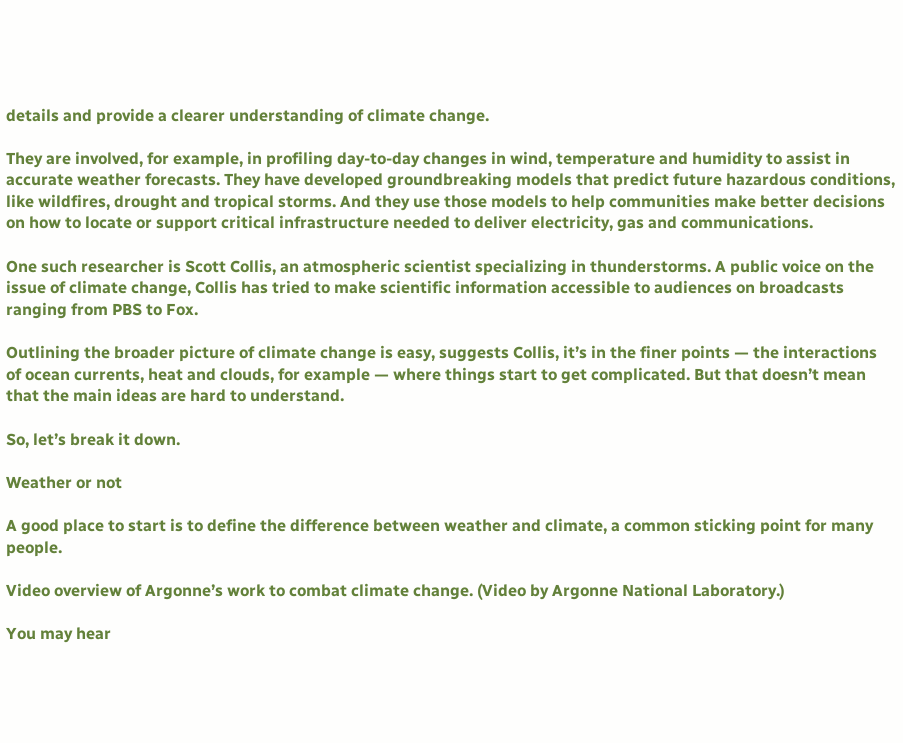details and provide a clearer understanding of climate change.

They are involved, for example, in profiling day-to-day changes in wind, temperature and humidity to assist in accurate weather forecasts. They have developed groundbreaking models that predict future hazardous conditions, like wildfires, drought and tropical storms. And they use those models to help communities make better decisions on how to locate or support critical infrastructure needed to deliver electricity, gas and communications.

One such researcher is Scott Collis, an atmospheric scientist specializing in thunderstorms. A public voice on the issue of climate change, Collis has tried to make scientific information accessible to audiences on broadcasts ranging from PBS to Fox.

Outlining the broader picture of climate change is easy, suggests Collis, it’s in the finer points — the interactions of ocean currents, heat and clouds, for example — where things start to get complicated. But that doesn’t mean that the main ideas are hard to understand.

So, let’s break it down.

Weather or not

A good place to start is to define the difference between weather and climate, a common sticking point for many people.

Video overview of Argonne’s work to combat climate change. (Video by Argonne National Laboratory.)

You may hear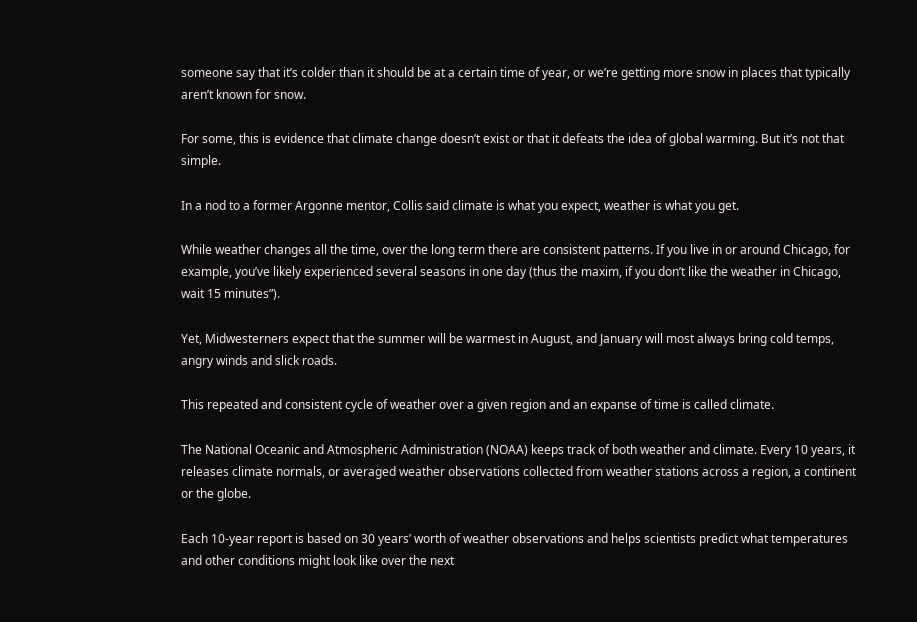someone say that it’s colder than it should be at a certain time of year, or we’re getting more snow in places that typically aren’t known for snow.

For some, this is evidence that climate change doesn’t exist or that it defeats the idea of global warming. But it’s not that simple.

In a nod to a former Argonne mentor, Collis said climate is what you expect, weather is what you get.

While weather changes all the time, over the long term there are consistent patterns. If you live in or around Chicago, for example, you’ve likely experienced several seasons in one day (thus the maxim, if you don’t like the weather in Chicago, wait 15 minutes”).

Yet, Midwesterners expect that the summer will be warmest in August, and January will most always bring cold temps, angry winds and slick roads.

This repeated and consistent cycle of weather over a given region and an expanse of time is called climate.

The National Oceanic and Atmospheric Administration (NOAA) keeps track of both weather and climate. Every 10 years, it releases climate normals, or averaged weather observations collected from weather stations across a region, a continent or the globe.

Each 10-year report is based on 30 years’ worth of weather observations and helps scientists predict what temperatures and other conditions might look like over the next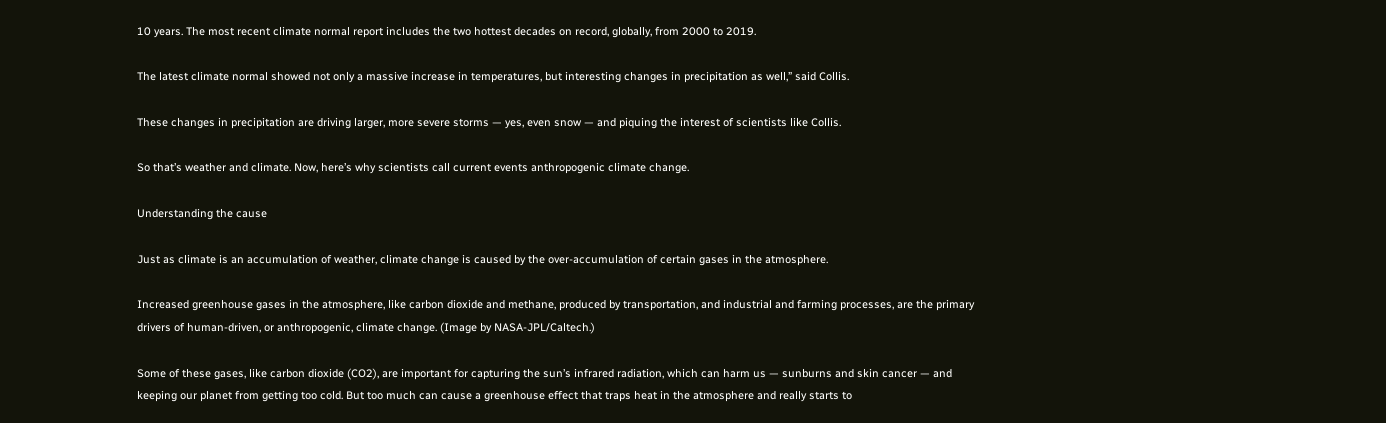10 years. The most recent climate normal report includes the two hottest decades on record, globally, from 2000 to 2019.

The latest climate normal showed not only a massive increase in temperatures, but interesting changes in precipitation as well,” said Collis.

These changes in precipitation are driving larger, more severe storms — yes, even snow — and piquing the interest of scientists like Collis.

So that’s weather and climate. Now, here’s why scientists call current events anthropogenic climate change.

Understanding the cause

Just as climate is an accumulation of weather, climate change is caused by the over-accumulation of certain gases in the atmosphere.

Increased greenhouse gases in the atmosphere, like carbon dioxide and methane, produced by transportation, and industrial and farming processes, are the primary drivers of human-driven, or anthropogenic, climate change. (Image by NASA-JPL/Caltech.)

Some of these gases, like carbon dioxide (CO2), are important for capturing the sun’s infrared radiation, which can harm us — sunburns and skin cancer — and keeping our planet from getting too cold. But too much can cause a greenhouse effect that traps heat in the atmosphere and really starts to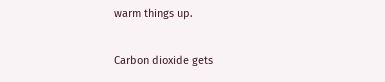warm things up.

Carbon dioxide gets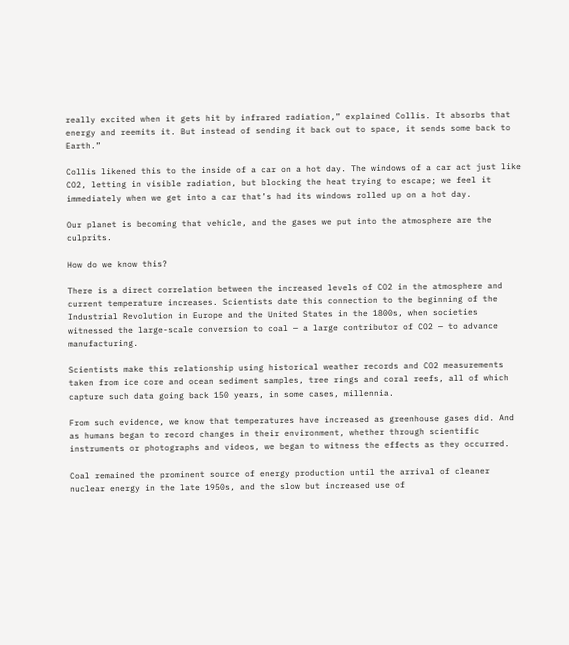really excited when it gets hit by infrared radiation,” explained Collis. It absorbs that energy and reemits it. But instead of sending it back out to space, it sends some back to Earth.”

Collis likened this to the inside of a car on a hot day. The windows of a car act just like CO2, letting in visible radiation, but blocking the heat trying to escape; we feel it immediately when we get into a car that’s had its windows rolled up on a hot day.

Our planet is becoming that vehicle, and the gases we put into the atmosphere are the culprits.

How do we know this?

There is a direct correlation between the increased levels of CO2 in the atmosphere and current temperature increases. Scientists date this connection to the beginning of the Industrial Revolution in Europe and the United States in the 1800s, when societies witnessed the large-scale conversion to coal — a large contributor of CO2 — to advance manufacturing.

Scientists make this relationship using historical weather records and CO2 measurements taken from ice core and ocean sediment samples, tree rings and coral reefs, all of which capture such data going back 150 years, in some cases, millennia.

From such evidence, we know that temperatures have increased as greenhouse gases did. And as humans began to record changes in their environment, whether through scientific instruments or photographs and videos, we began to witness the effects as they occurred.

Coal remained the prominent source of energy production until the arrival of cleaner nuclear energy in the late 1950s, and the slow but increased use of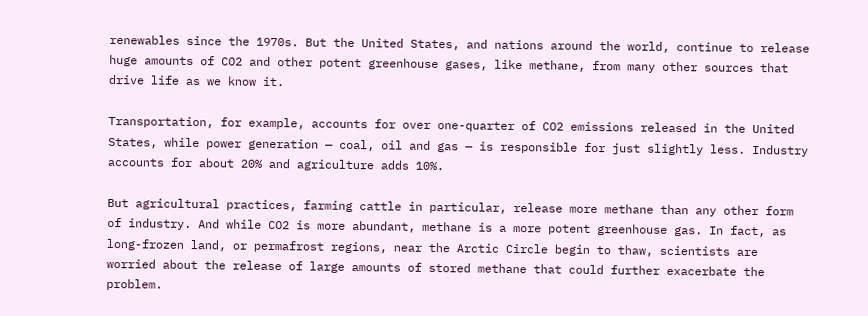renewables since the 1970s. But the United States, and nations around the world, continue to release huge amounts of CO2 and other potent greenhouse gases, like methane, from many other sources that drive life as we know it.

Transportation, for example, accounts for over one-quarter of CO2 emissions released in the United States, while power generation — coal, oil and gas — is responsible for just slightly less. Industry accounts for about 20% and agriculture adds 10%.

But agricultural practices, farming cattle in particular, release more methane than any other form of industry. And while CO2 is more abundant, methane is a more potent greenhouse gas. In fact, as long-frozen land, or permafrost regions, near the Arctic Circle begin to thaw, scientists are worried about the release of large amounts of stored methane that could further exacerbate the problem.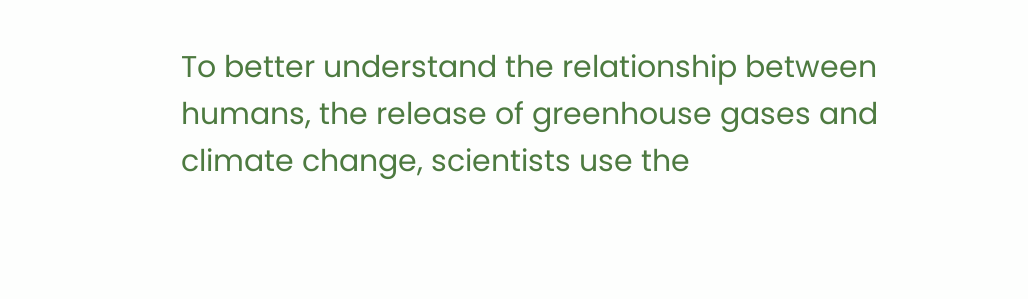To better understand the relationship between humans, the release of greenhouse gases and climate change, scientists use the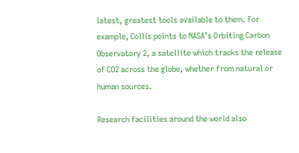latest, greatest tools available to them. For example, Collis points to NASA’s Orbiting Carbon Observatory 2, a satellite which tracks the release of CO2 across the globe, whether from natural or human sources.

Research facilities around the world also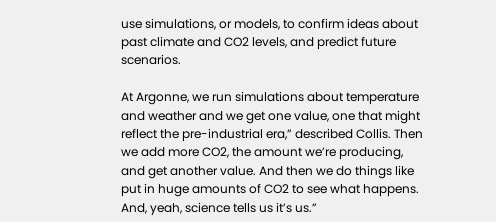use simulations, or models, to confirm ideas about past climate and CO2 levels, and predict future scenarios.

At Argonne, we run simulations about temperature and weather and we get one value, one that might reflect the pre-industrial era,” described Collis. Then we add more CO2, the amount we’re producing, and get another value. And then we do things like put in huge amounts of CO2 to see what happens. And, yeah, science tells us it’s us.”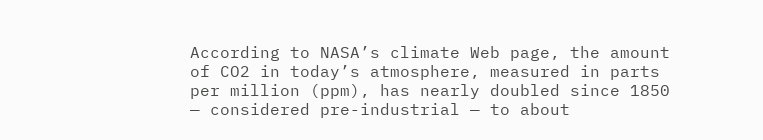According to NASA’s climate Web page, the amount of CO2 in today’s atmosphere, measured in parts per million (ppm), has nearly doubled since 1850 — considered pre-industrial — to about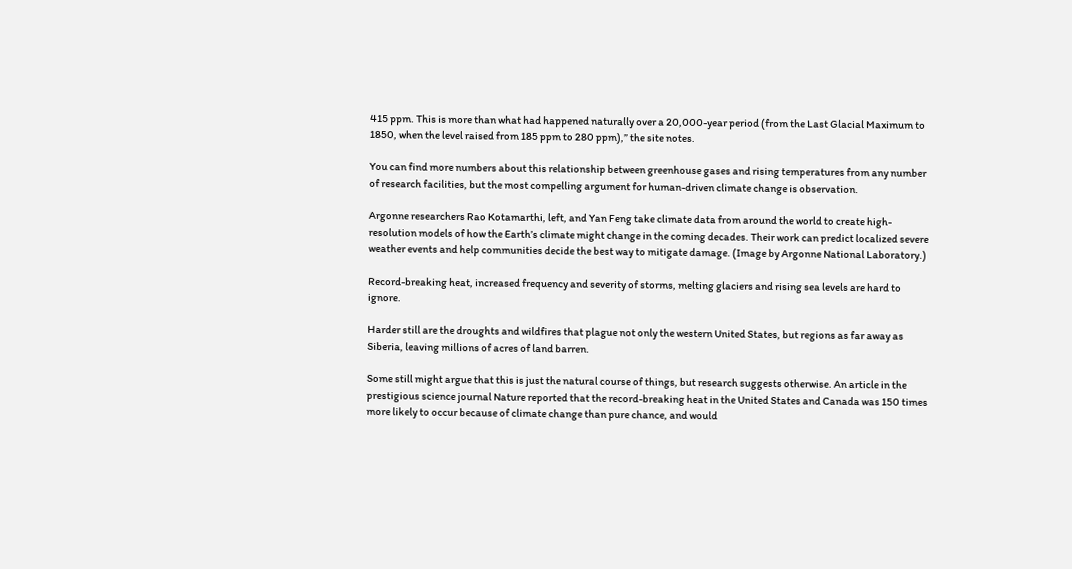415 ppm. This is more than what had happened naturally over a 20,000-year period (from the Last Glacial Maximum to 1850, when the level raised from 185 ppm to 280 ppm),” the site notes.

You can find more numbers about this relationship between greenhouse gases and rising temperatures from any number of research facilities, but the most compelling argument for human-driven climate change is observation.

Argonne researchers Rao Kotamarthi, left, and Yan Feng take climate data from around the world to create high-resolution models of how the Earth’s climate might change in the coming decades. Their work can predict localized severe weather events and help communities decide the best way to mitigate damage. (Image by Argonne National Laboratory.)

Record-breaking heat, increased frequency and severity of storms, melting glaciers and rising sea levels are hard to ignore.

Harder still are the droughts and wildfires that plague not only the western United States, but regions as far away as Siberia, leaving millions of acres of land barren.

Some still might argue that this is just the natural course of things, but research suggests otherwise. An article in the prestigious science journal Nature reported that the record-breaking heat in the United States and Canada was 150 times more likely to occur because of climate change than pure chance, and would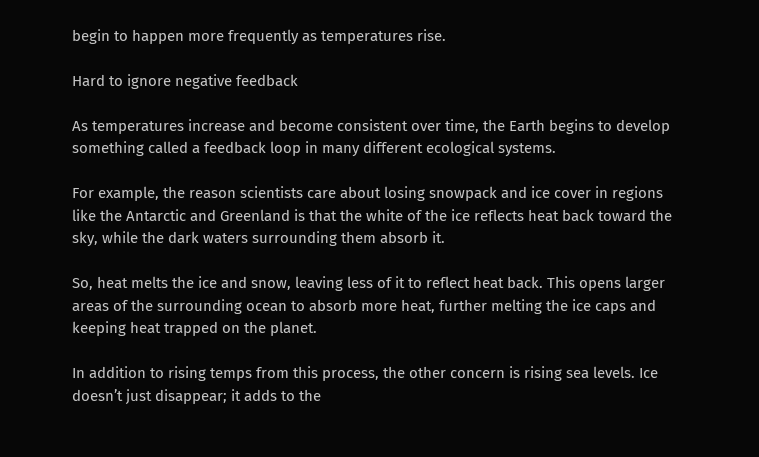begin to happen more frequently as temperatures rise.

Hard to ignore negative feedback

As temperatures increase and become consistent over time, the Earth begins to develop something called a feedback loop in many different ecological systems.

For example, the reason scientists care about losing snowpack and ice cover in regions like the Antarctic and Greenland is that the white of the ice reflects heat back toward the sky, while the dark waters surrounding them absorb it.

So, heat melts the ice and snow, leaving less of it to reflect heat back. This opens larger areas of the surrounding ocean to absorb more heat, further melting the ice caps and keeping heat trapped on the planet.

In addition to rising temps from this process, the other concern is rising sea levels. Ice doesn’t just disappear; it adds to the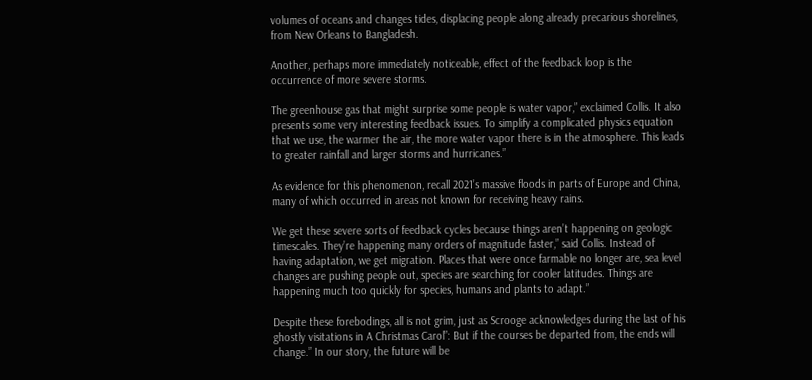volumes of oceans and changes tides, displacing people along already precarious shorelines, from New Orleans to Bangladesh.

Another, perhaps more immediately noticeable, effect of the feedback loop is the occurrence of more severe storms.

The greenhouse gas that might surprise some people is water vapor,” exclaimed Collis. It also presents some very interesting feedback issues. To simplify a complicated physics equation that we use, the warmer the air, the more water vapor there is in the atmosphere. This leads to greater rainfall and larger storms and hurricanes.”

As evidence for this phenomenon, recall 2021’s massive floods in parts of Europe and China, many of which occurred in areas not known for receiving heavy rains.

We get these severe sorts of feedback cycles because things aren’t happening on geologic timescales. They’re happening many orders of magnitude faster,” said Collis. Instead of having adaptation, we get migration. Places that were once farmable no longer are, sea level changes are pushing people out, species are searching for cooler latitudes. Things are happening much too quickly for species, humans and plants to adapt.”

Despite these forebodings, all is not grim, just as Scrooge acknowledges during the last of his ghostly visitations in A Christmas Carol”: But if the courses be departed from, the ends will change.” In our story, the future will be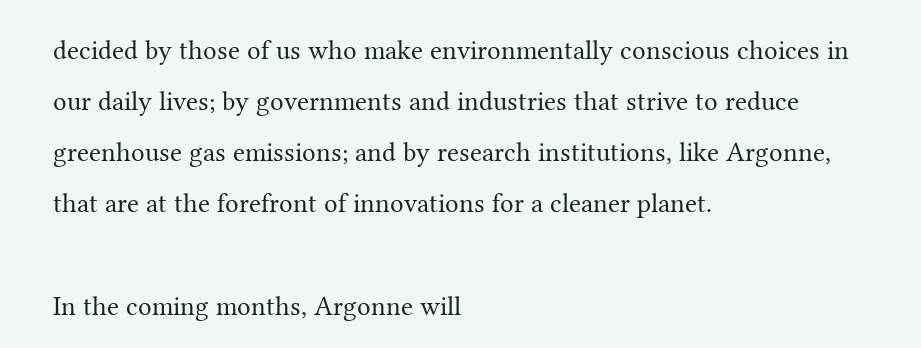decided by those of us who make environmentally conscious choices in our daily lives; by governments and industries that strive to reduce greenhouse gas emissions; and by research institutions, like Argonne, that are at the forefront of innovations for a cleaner planet.

In the coming months, Argonne will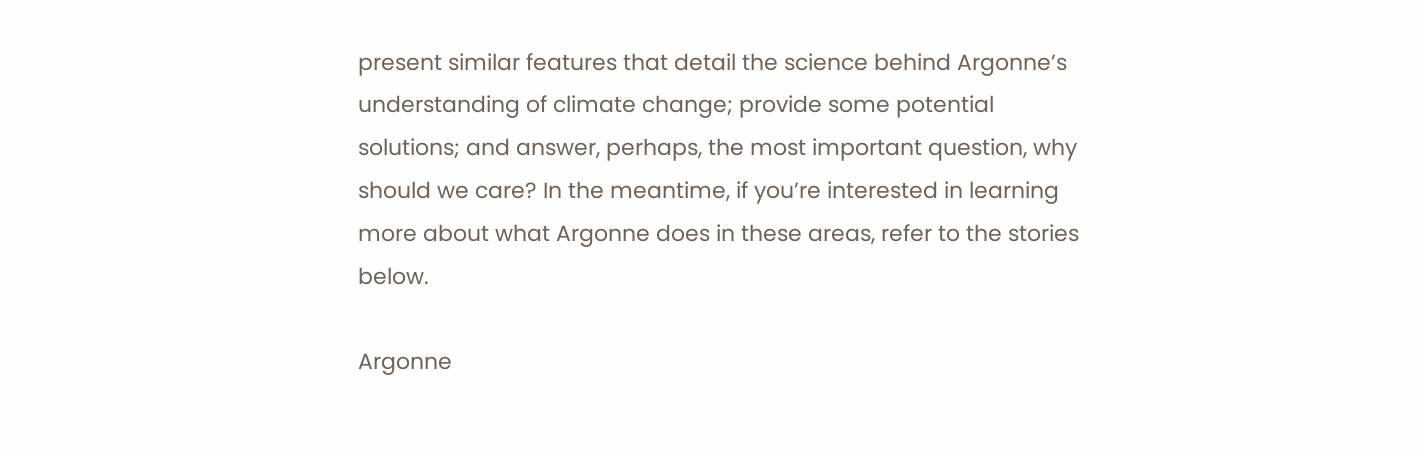present similar features that detail the science behind Argonne’s understanding of climate change; provide some potential solutions; and answer, perhaps, the most important question, why should we care? In the meantime, if you’re interested in learning more about what Argonne does in these areas, refer to the stories below.

Argonne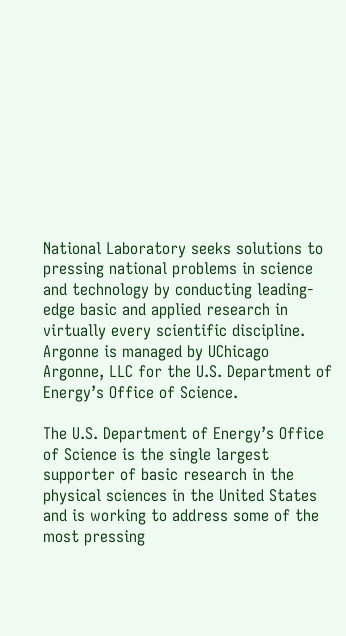National Laboratory seeks solutions to pressing national problems in science and technology by conducting leading-edge basic and applied research in virtually every scientific discipline. Argonne is managed by UChicago Argonne, LLC for the U.S. Department of Energy’s Office of Science.

The U.S. Department of Energy’s Office of Science is the single largest supporter of basic research in the physical sciences in the United States and is working to address some of the most pressing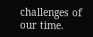challenges of our time.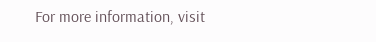For more information, visit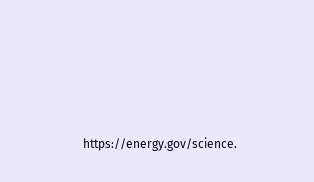https://energy.gov/science.